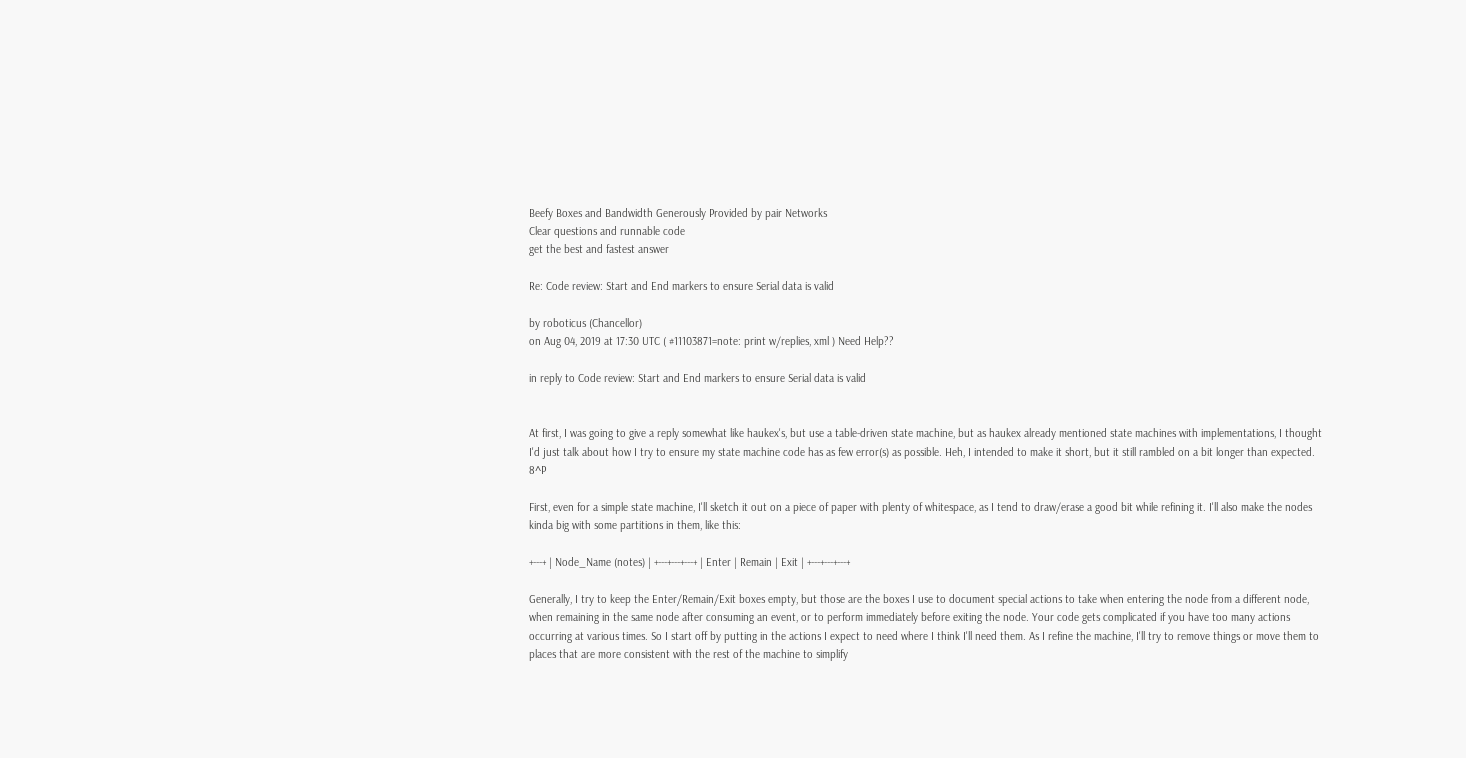Beefy Boxes and Bandwidth Generously Provided by pair Networks
Clear questions and runnable code
get the best and fastest answer

Re: Code review: Start and End markers to ensure Serial data is valid

by roboticus (Chancellor)
on Aug 04, 2019 at 17:30 UTC ( #11103871=note: print w/replies, xml ) Need Help??

in reply to Code review: Start and End markers to ensure Serial data is valid


At first, I was going to give a reply somewhat like haukex's, but use a table-driven state machine, but as haukex already mentioned state machines with implementations, I thought I'd just talk about how I try to ensure my state machine code has as few error(s) as possible. Heh, I intended to make it short, but it still rambled on a bit longer than expected. 8^P

First, even for a simple state machine, I'll sketch it out on a piece of paper with plenty of whitespace, as I tend to draw/erase a good bit while refining it. I'll also make the nodes kinda big with some partitions in them, like this:

+---+ | Node_Name (notes) | +---+---+---+ | Enter | Remain | Exit | +---+---+---+

Generally, I try to keep the Enter/Remain/Exit boxes empty, but those are the boxes I use to document special actions to take when entering the node from a different node, when remaining in the same node after consuming an event, or to perform immediately before exiting the node. Your code gets complicated if you have too many actions occurring at various times. So I start off by putting in the actions I expect to need where I think I'll need them. As I refine the machine, I'll try to remove things or move them to places that are more consistent with the rest of the machine to simplify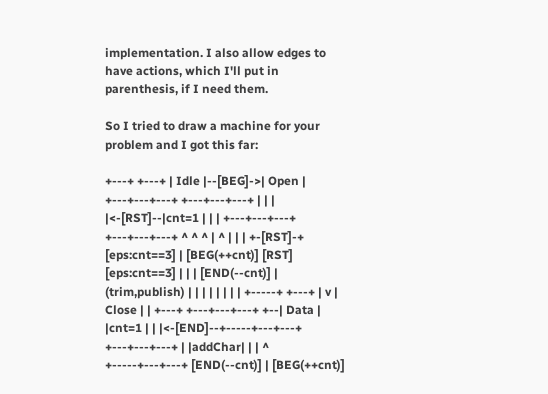implementation. I also allow edges to have actions, which I'll put in parenthesis, if I need them.

So I tried to draw a machine for your problem and I got this far:

+---+ +---+ | Idle |--[BEG]->| Open | +---+---+---+ +---+---+---+ | | | |<-[RST]--|cnt=1 | | | +---+---+---+ +---+---+---+ ^ ^ ^ | ^ | | | +-[RST]-+ [eps:cnt==3] | [BEG(++cnt)] [RST] [eps:cnt==3] | | | [END(--cnt)] | (trim,publish) | | | | | | | | +-----+ +---+ | v | Close | | +---+ +---+---+---+ +--| Data | |cnt=1 | | |<-[END]--+-----+---+---+ +---+---+---+ | |addChar| | | ^ +-----+---+---+ [END(--cnt)] | [BEG(++cnt)]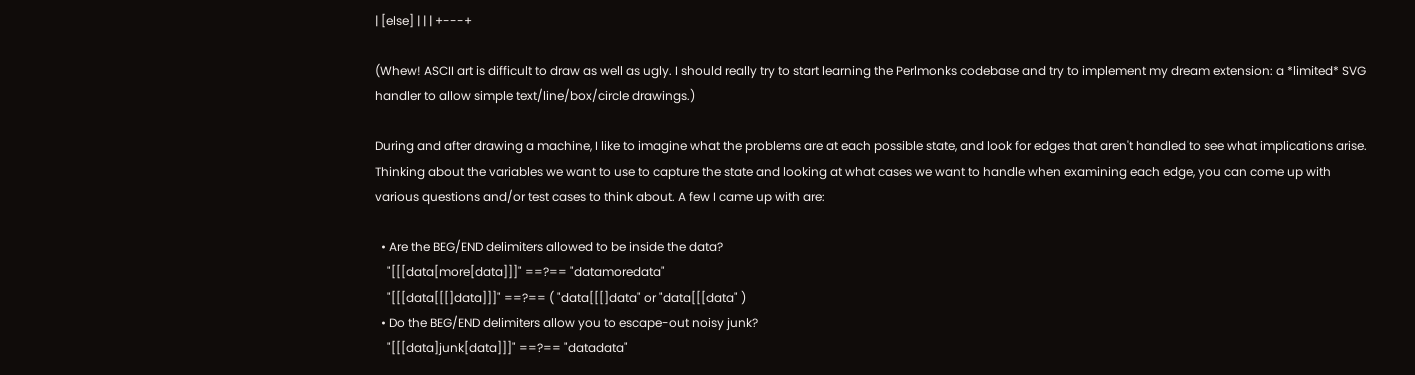| [else] | | | +---+

(Whew! ASCII art is difficult to draw as well as ugly. I should really try to start learning the Perlmonks codebase and try to implement my dream extension: a *limited* SVG handler to allow simple text/line/box/circle drawings.)

During and after drawing a machine, I like to imagine what the problems are at each possible state, and look for edges that aren't handled to see what implications arise. Thinking about the variables we want to use to capture the state and looking at what cases we want to handle when examining each edge, you can come up with various questions and/or test cases to think about. A few I came up with are:

  • Are the BEG/END delimiters allowed to be inside the data?
    "[[[data[more[data]]]" ==?== "datamoredata"
    "[[[data[[[]data]]]" ==?== ( "data[[[]data" or "data[[[data" )
  • Do the BEG/END delimiters allow you to escape-out noisy junk?
    "[[[data]junk[data]]]" ==?== "datadata"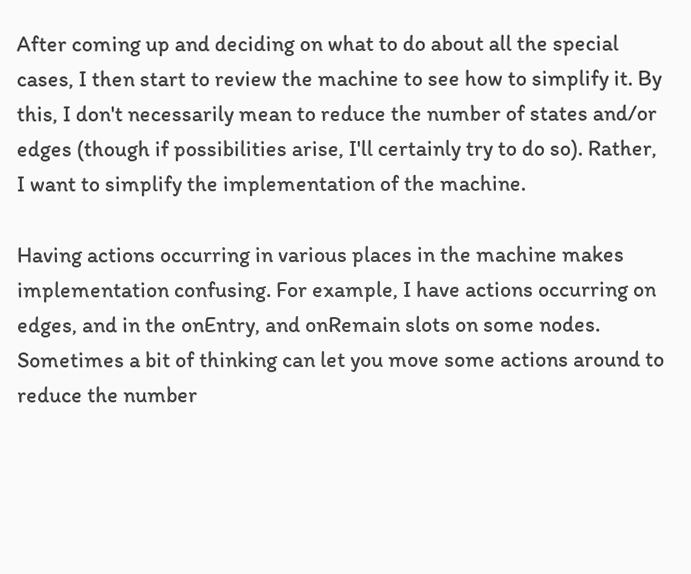After coming up and deciding on what to do about all the special cases, I then start to review the machine to see how to simplify it. By this, I don't necessarily mean to reduce the number of states and/or edges (though if possibilities arise, I'll certainly try to do so). Rather, I want to simplify the implementation of the machine.

Having actions occurring in various places in the machine makes implementation confusing. For example, I have actions occurring on edges, and in the onEntry, and onRemain slots on some nodes. Sometimes a bit of thinking can let you move some actions around to reduce the number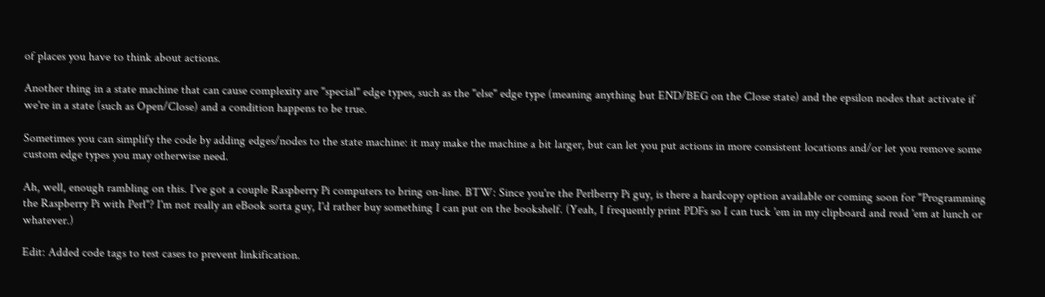of places you have to think about actions.

Another thing in a state machine that can cause complexity are "special" edge types, such as the "else" edge type (meaning anything but END/BEG on the Close state) and the epsilon nodes that activate if we're in a state (such as Open/Close) and a condition happens to be true.

Sometimes you can simplify the code by adding edges/nodes to the state machine: it may make the machine a bit larger, but can let you put actions in more consistent locations and/or let you remove some custom edge types you may otherwise need.

Ah, well, enough rambling on this. I've got a couple Raspberry Pi computers to bring on-line. BTW: Since you're the Perlberry Pi guy, is there a hardcopy option available or coming soon for "Programming the Raspberry Pi with Perl"? I'm not really an eBook sorta guy, I'd rather buy something I can put on the bookshelf. (Yeah, I frequently print PDFs so I can tuck 'em in my clipboard and read 'em at lunch or whatever.)

Edit: Added code tags to test cases to prevent linkification.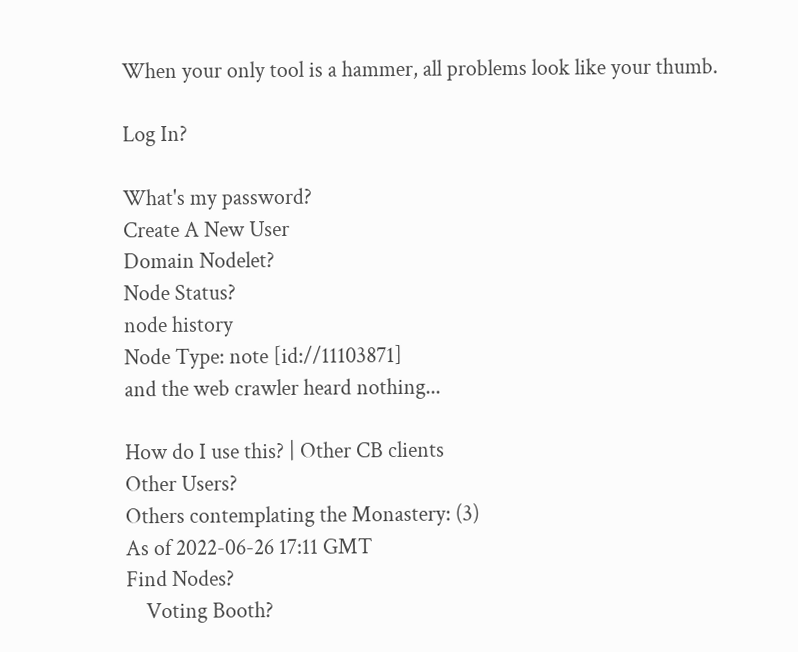When your only tool is a hammer, all problems look like your thumb.

Log In?

What's my password?
Create A New User
Domain Nodelet?
Node Status?
node history
Node Type: note [id://11103871]
and the web crawler heard nothing...

How do I use this? | Other CB clients
Other Users?
Others contemplating the Monastery: (3)
As of 2022-06-26 17:11 GMT
Find Nodes?
    Voting Booth?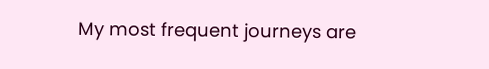My most frequent journeys are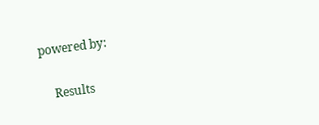powered by:

    Results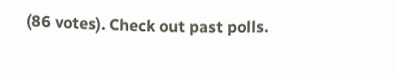(86 votes). Check out past polls.